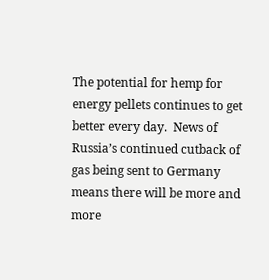The potential for hemp for energy pellets continues to get better every day.  News of Russia’s continued cutback of gas being sent to Germany means there will be more and more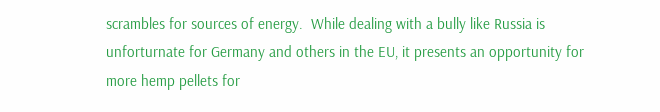scrambles for sources of energy.  While dealing with a bully like Russia is unforturnate for Germany and others in the EU, it presents an opportunity for more hemp pellets for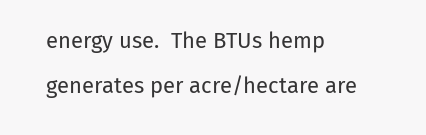energy use.  The BTUs hemp generates per acre/hectare are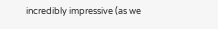incredibly impressive (as we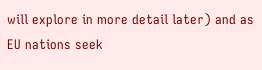will explore in more detail later) and as EU nations seek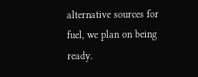alternative sources for fuel, we plan on being ready.